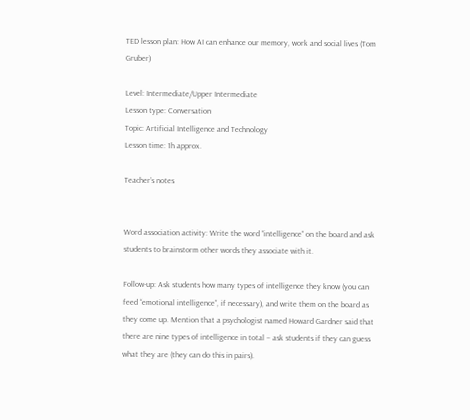TED lesson plan: How AI can enhance our memory, work and social lives (Tom Gruber)

Level: Intermediate/Upper Intermediate
Lesson type: Conversation
Topic: Artificial Intelligence and Technology
Lesson time: 1h approx.

Teacher’s notes


Word association activity: Write the word “intelligence” on the board and ask students to brainstorm other words they associate with it.

Follow-up: Ask students how many types of intelligence they know (you can feed “emotional intelligence”, if necessary), and write them on the board as they come up. Mention that a psychologist named Howard Gardner said that there are nine types of intelligence in total – ask students if they can guess what they are (they can do this in pairs).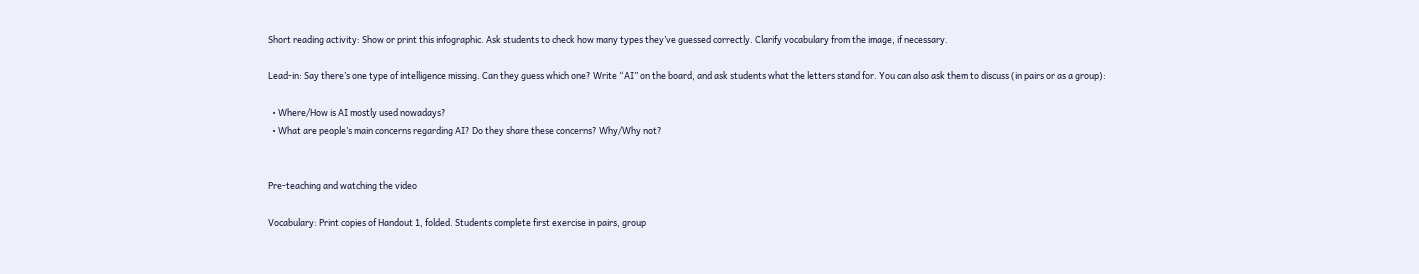Short reading activity: Show or print this infographic. Ask students to check how many types they’ve guessed correctly. Clarify vocabulary from the image, if necessary.

Lead-in: Say there’s one type of intelligence missing. Can they guess which one? Write “AI” on the board, and ask students what the letters stand for. You can also ask them to discuss (in pairs or as a group):

  • Where/How is AI mostly used nowadays?
  • What are people’s main concerns regarding AI? Do they share these concerns? Why/Why not?


Pre-teaching and watching the video

Vocabulary: Print copies of Handout 1, folded. Students complete first exercise in pairs, group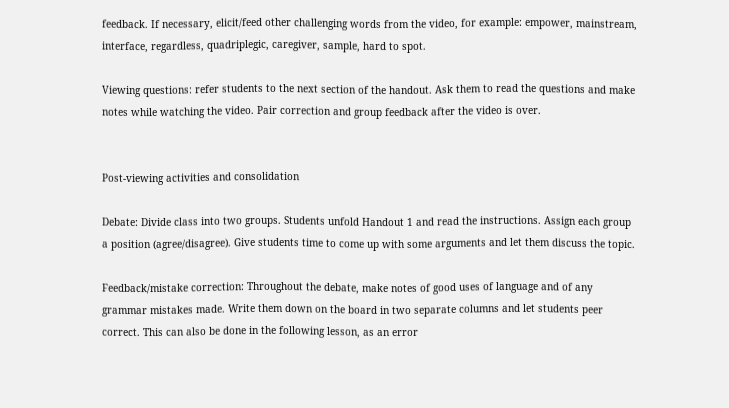feedback. If necessary, elicit/feed other challenging words from the video, for example: empower, mainstream, interface, regardless, quadriplegic, caregiver, sample, hard to spot.

Viewing questions: refer students to the next section of the handout. Ask them to read the questions and make notes while watching the video. Pair correction and group feedback after the video is over.


Post-viewing activities and consolidation

Debate: Divide class into two groups. Students unfold Handout 1 and read the instructions. Assign each group a position (agree/disagree). Give students time to come up with some arguments and let them discuss the topic.

Feedback/mistake correction: Throughout the debate, make notes of good uses of language and of any grammar mistakes made. Write them down on the board in two separate columns and let students peer correct. This can also be done in the following lesson, as an error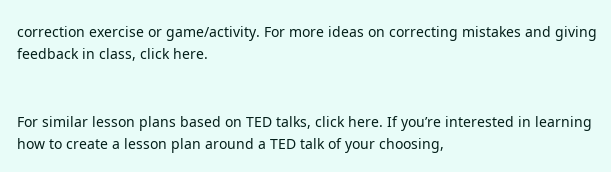correction exercise or game/activity. For more ideas on correcting mistakes and giving feedback in class, click here.


For similar lesson plans based on TED talks, click here. If you’re interested in learning how to create a lesson plan around a TED talk of your choosing,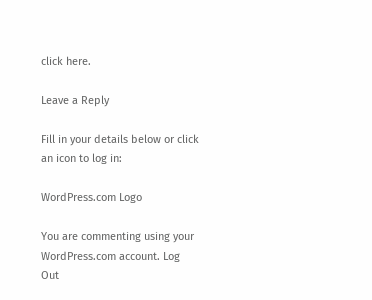click here.

Leave a Reply

Fill in your details below or click an icon to log in:

WordPress.com Logo

You are commenting using your WordPress.com account. Log Out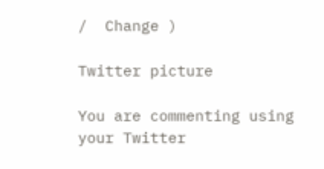/  Change )

Twitter picture

You are commenting using your Twitter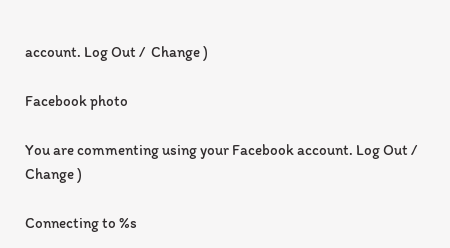account. Log Out /  Change )

Facebook photo

You are commenting using your Facebook account. Log Out /  Change )

Connecting to %s